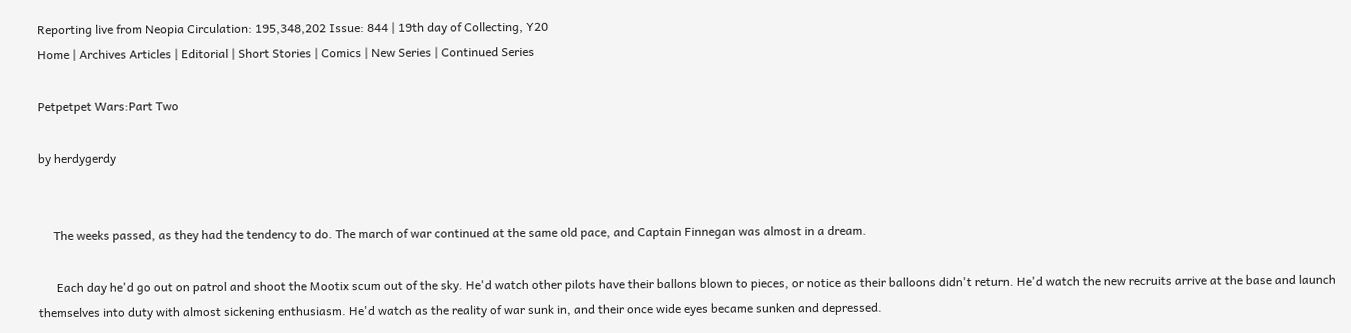Reporting live from Neopia Circulation: 195,348,202 Issue: 844 | 19th day of Collecting, Y20
Home | Archives Articles | Editorial | Short Stories | Comics | New Series | Continued Series

Petpetpet Wars:Part Two

by herdygerdy


     The weeks passed, as they had the tendency to do. The march of war continued at the same old pace, and Captain Finnegan was almost in a dream.

      Each day he'd go out on patrol and shoot the Mootix scum out of the sky. He'd watch other pilots have their ballons blown to pieces, or notice as their balloons didn't return. He'd watch the new recruits arrive at the base and launch themselves into duty with almost sickening enthusiasm. He'd watch as the reality of war sunk in, and their once wide eyes became sunken and depressed.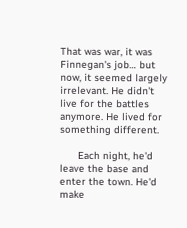That was war, it was Finnegan's job… but now, it seemed largely irrelevant. He didn't live for the battles anymore. He lived for something different.

      Each night, he'd leave the base and enter the town. He'd make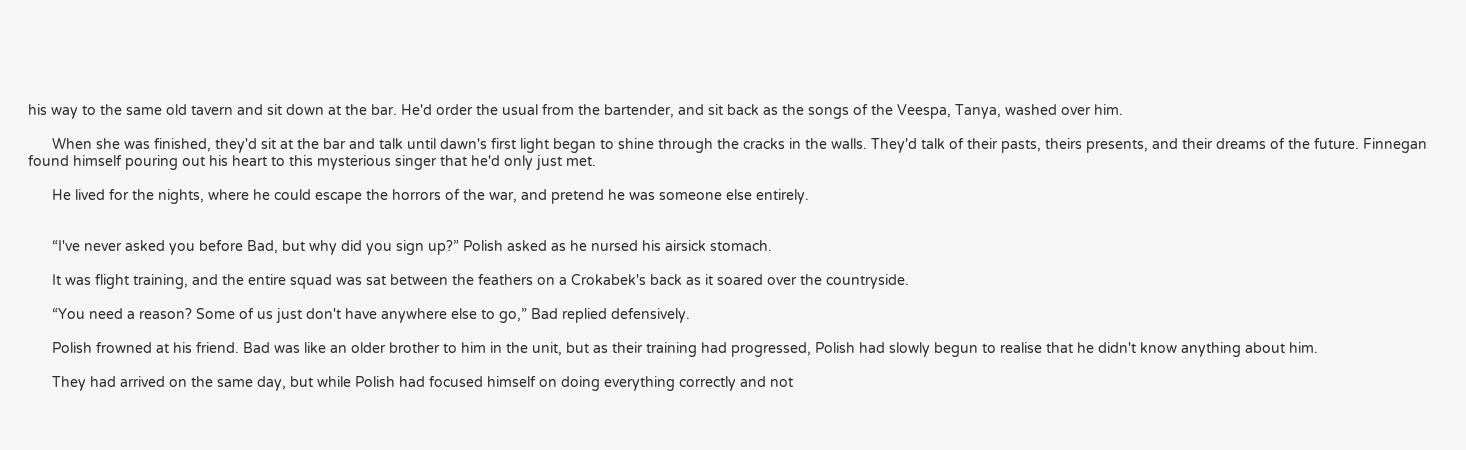his way to the same old tavern and sit down at the bar. He'd order the usual from the bartender, and sit back as the songs of the Veespa, Tanya, washed over him.

      When she was finished, they'd sit at the bar and talk until dawn's first light began to shine through the cracks in the walls. They'd talk of their pasts, theirs presents, and their dreams of the future. Finnegan found himself pouring out his heart to this mysterious singer that he'd only just met.

      He lived for the nights, where he could escape the horrors of the war, and pretend he was someone else entirely.


      “I've never asked you before Bad, but why did you sign up?” Polish asked as he nursed his airsick stomach.

      It was flight training, and the entire squad was sat between the feathers on a Crokabek's back as it soared over the countryside.

      “You need a reason? Some of us just don't have anywhere else to go,” Bad replied defensively.

      Polish frowned at his friend. Bad was like an older brother to him in the unit, but as their training had progressed, Polish had slowly begun to realise that he didn't know anything about him.

      They had arrived on the same day, but while Polish had focused himself on doing everything correctly and not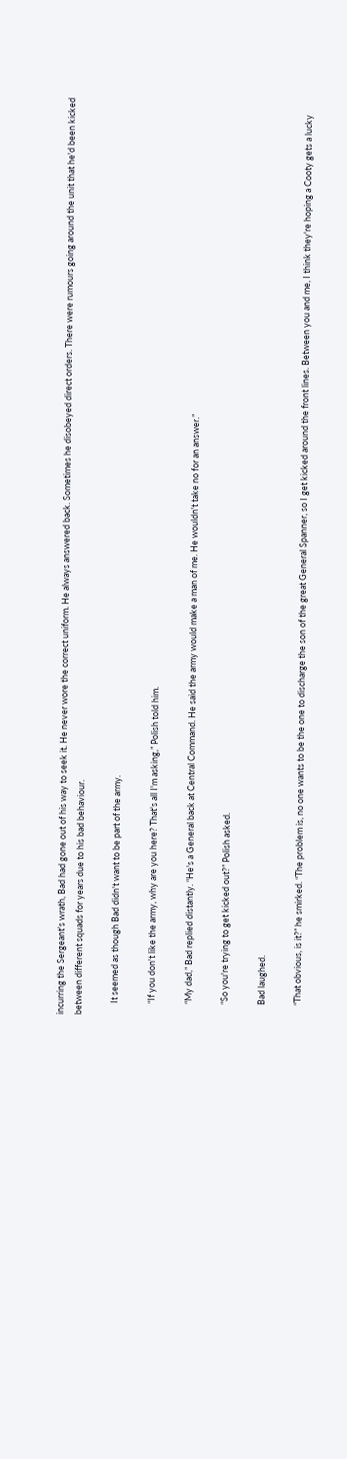incurring the Sergeant's wrath, Bad had gone out of his way to seek it. He never wore the correct uniform. He always answered back. Sometimes he disobeyed direct orders. There were rumours going around the unit that he'd been kicked between different squads for years due to his bad behaviour.

      It seemed as though Bad didn't want to be part of the army.

      “If you don't like the army, why are you here? That's all I'm asking,” Polish told him.

      “My dad,” Bad replied distantly. “He's a General back at Central Command. He said the army would make a man of me. He wouldn't take no for an answer.”

      “So you're trying to get kicked out?” Polish asked.

      Bad laughed.

      “That obvious, is it?” he smirked. “The problem is, no one wants to be the one to discharge the son of the great General Spanner, so I get kicked around the front lines. Between you and me, I think they're hoping a Cooty gets a lucky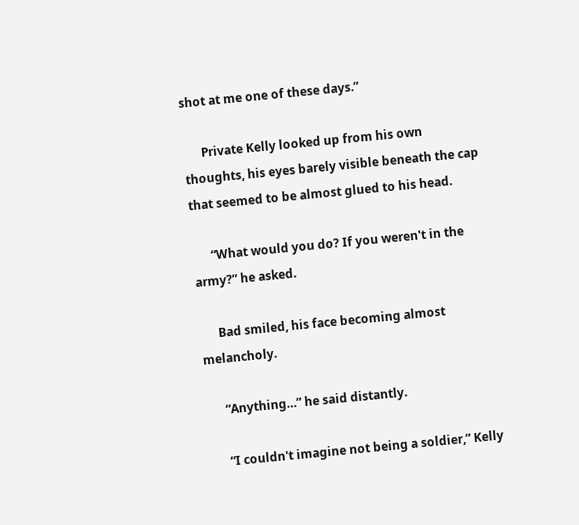shot at me one of these days.”

      Private Kelly looked up from his own thoughts, his eyes barely visible beneath the cap that seemed to be almost glued to his head.

      “What would you do? If you weren't in the army?” he asked.

      Bad smiled, his face becoming almost melancholy.

      “Anything…” he said distantly.

      “I couldn't imagine not being a soldier,” Kelly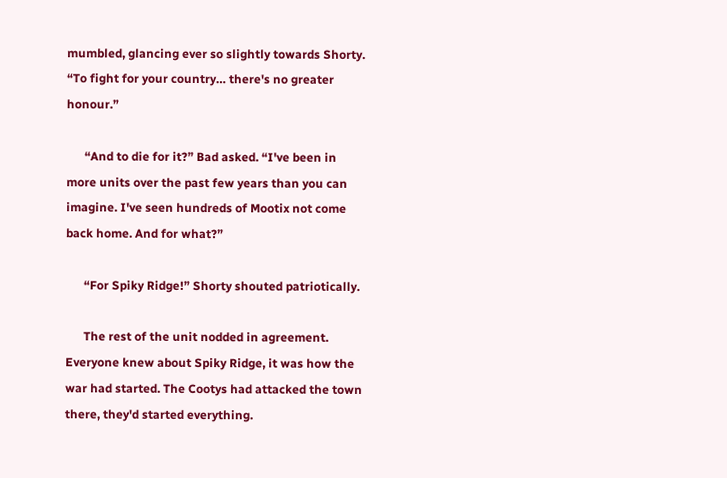mumbled, glancing ever so slightly towards Shorty. “To fight for your country… there's no greater honour.”

      “And to die for it?” Bad asked. “I've been in more units over the past few years than you can imagine. I've seen hundreds of Mootix not come back home. And for what?”

      “For Spiky Ridge!” Shorty shouted patriotically.

      The rest of the unit nodded in agreement. Everyone knew about Spiky Ridge, it was how the war had started. The Cootys had attacked the town there, they'd started everything.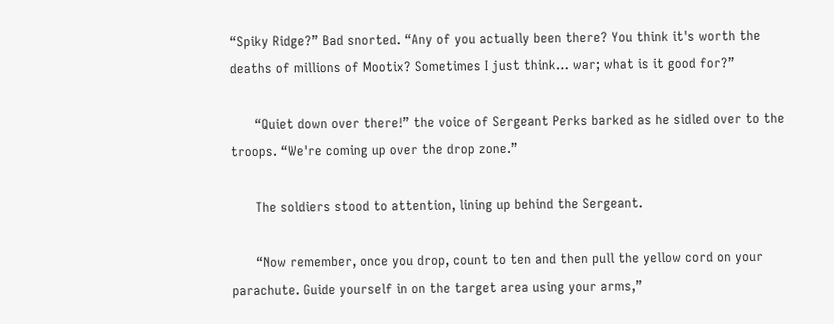“Spiky Ridge?” Bad snorted. “Any of you actually been there? You think it's worth the deaths of millions of Mootix? Sometimes I just think… war; what is it good for?”

      “Quiet down over there!” the voice of Sergeant Perks barked as he sidled over to the troops. “We're coming up over the drop zone.”

      The soldiers stood to attention, lining up behind the Sergeant.

      “Now remember, once you drop, count to ten and then pull the yellow cord on your parachute. Guide yourself in on the target area using your arms,”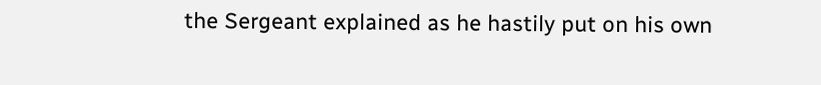the Sergeant explained as he hastily put on his own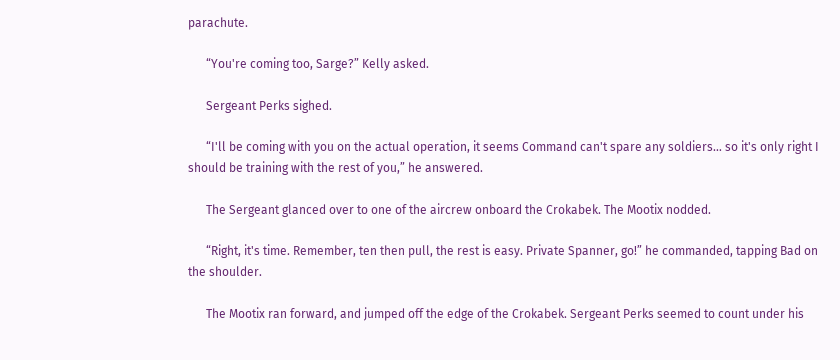parachute.

      “You're coming too, Sarge?” Kelly asked.

      Sergeant Perks sighed.

      “I'll be coming with you on the actual operation, it seems Command can't spare any soldiers… so it's only right I should be training with the rest of you,” he answered.

      The Sergeant glanced over to one of the aircrew onboard the Crokabek. The Mootix nodded.

      “Right, it's time. Remember, ten then pull, the rest is easy. Private Spanner, go!” he commanded, tapping Bad on the shoulder.

      The Mootix ran forward, and jumped off the edge of the Crokabek. Sergeant Perks seemed to count under his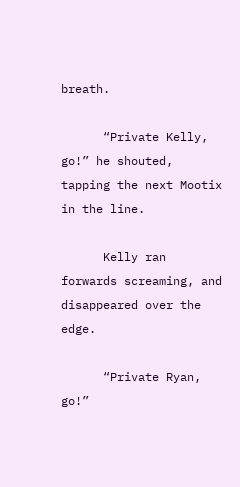breath.

      “Private Kelly, go!” he shouted, tapping the next Mootix in the line.

      Kelly ran forwards screaming, and disappeared over the edge.

      “Private Ryan, go!”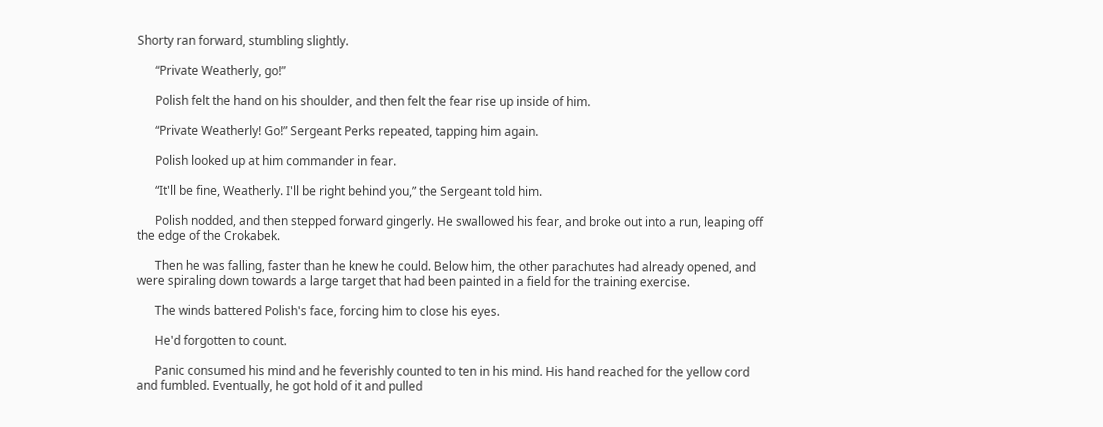Shorty ran forward, stumbling slightly.

      “Private Weatherly, go!”

      Polish felt the hand on his shoulder, and then felt the fear rise up inside of him.

      “Private Weatherly! Go!” Sergeant Perks repeated, tapping him again.

      Polish looked up at him commander in fear.

      “It'll be fine, Weatherly. I'll be right behind you,” the Sergeant told him.

      Polish nodded, and then stepped forward gingerly. He swallowed his fear, and broke out into a run, leaping off the edge of the Crokabek.

      Then he was falling, faster than he knew he could. Below him, the other parachutes had already opened, and were spiraling down towards a large target that had been painted in a field for the training exercise.

      The winds battered Polish's face, forcing him to close his eyes.

      He'd forgotten to count.

      Panic consumed his mind and he feverishly counted to ten in his mind. His hand reached for the yellow cord and fumbled. Eventually, he got hold of it and pulled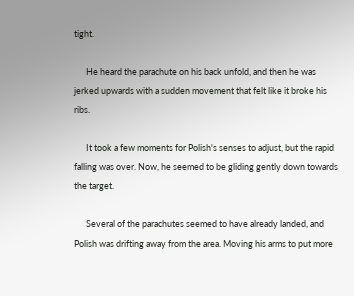tight.

      He heard the parachute on his back unfold, and then he was jerked upwards with a sudden movement that felt like it broke his ribs.

      It took a few moments for Polish's senses to adjust, but the rapid falling was over. Now, he seemed to be gliding gently down towards the target.

      Several of the parachutes seemed to have already landed, and Polish was drifting away from the area. Moving his arms to put more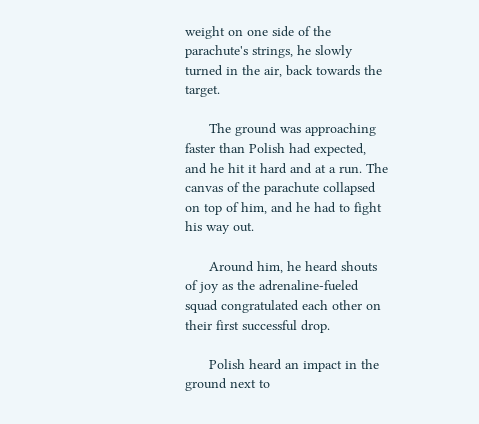weight on one side of the parachute's strings, he slowly turned in the air, back towards the target.

      The ground was approaching faster than Polish had expected, and he hit it hard and at a run. The canvas of the parachute collapsed on top of him, and he had to fight his way out.

      Around him, he heard shouts of joy as the adrenaline-fueled squad congratulated each other on their first successful drop.

      Polish heard an impact in the ground next to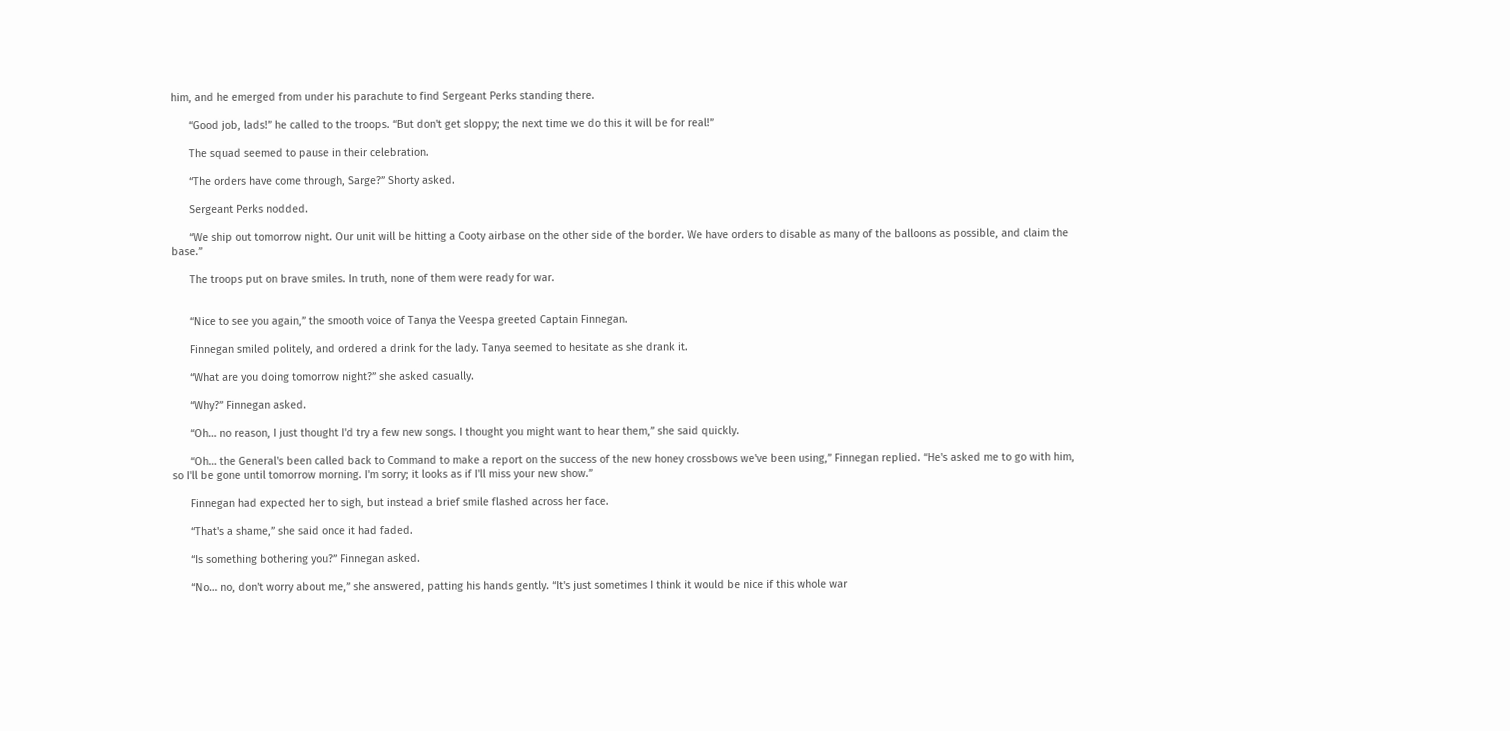him, and he emerged from under his parachute to find Sergeant Perks standing there.

      “Good job, lads!” he called to the troops. “But don't get sloppy; the next time we do this it will be for real!”

      The squad seemed to pause in their celebration.

      “The orders have come through, Sarge?” Shorty asked.

      Sergeant Perks nodded.

      “We ship out tomorrow night. Our unit will be hitting a Cooty airbase on the other side of the border. We have orders to disable as many of the balloons as possible, and claim the base.”

      The troops put on brave smiles. In truth, none of them were ready for war.


      “Nice to see you again,” the smooth voice of Tanya the Veespa greeted Captain Finnegan.

      Finnegan smiled politely, and ordered a drink for the lady. Tanya seemed to hesitate as she drank it.

      “What are you doing tomorrow night?” she asked casually.

      “Why?” Finnegan asked.

      “Oh… no reason, I just thought I'd try a few new songs. I thought you might want to hear them,” she said quickly.

      “Oh… the General's been called back to Command to make a report on the success of the new honey crossbows we've been using,” Finnegan replied. “He's asked me to go with him, so I'll be gone until tomorrow morning. I'm sorry; it looks as if I'll miss your new show.”

      Finnegan had expected her to sigh, but instead a brief smile flashed across her face.

      “That's a shame,” she said once it had faded.

      “Is something bothering you?” Finnegan asked.

      “No… no, don't worry about me,” she answered, patting his hands gently. “It's just sometimes I think it would be nice if this whole war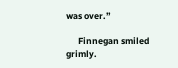was over.”

      Finnegan smiled grimly.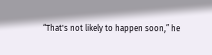“That's not likely to happen soon,” he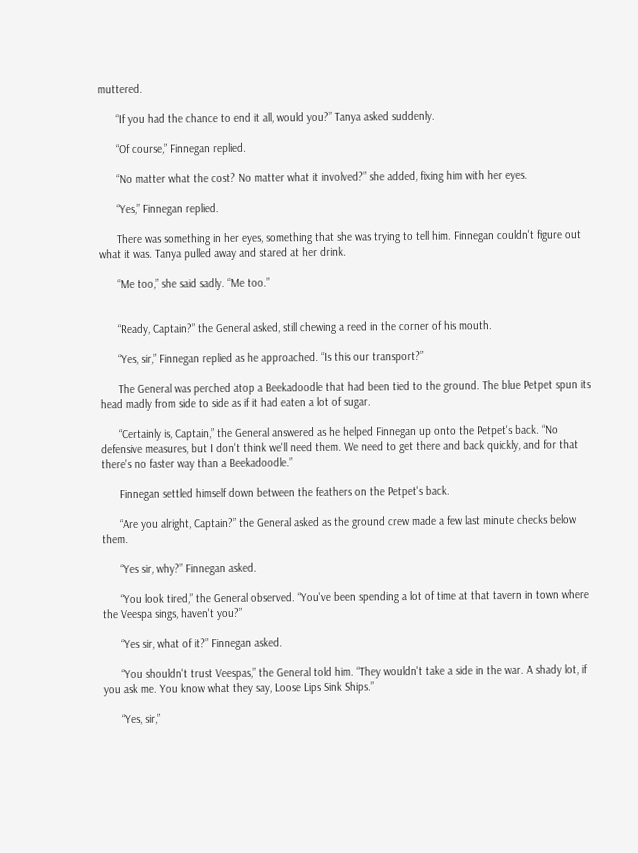muttered.

      “If you had the chance to end it all, would you?” Tanya asked suddenly.

      “Of course,” Finnegan replied.

      “No matter what the cost? No matter what it involved?” she added, fixing him with her eyes.

      “Yes,” Finnegan replied.

      There was something in her eyes, something that she was trying to tell him. Finnegan couldn't figure out what it was. Tanya pulled away and stared at her drink.

      “Me too,” she said sadly. “Me too.”


      “Ready, Captain?” the General asked, still chewing a reed in the corner of his mouth.

      “Yes, sir,” Finnegan replied as he approached. “Is this our transport?”

      The General was perched atop a Beekadoodle that had been tied to the ground. The blue Petpet spun its head madly from side to side as if it had eaten a lot of sugar.

      “Certainly is, Captain,” the General answered as he helped Finnegan up onto the Petpet's back. “No defensive measures, but I don't think we'll need them. We need to get there and back quickly, and for that there's no faster way than a Beekadoodle.”

      Finnegan settled himself down between the feathers on the Petpet's back.

      “Are you alright, Captain?” the General asked as the ground crew made a few last minute checks below them.

      “Yes sir, why?” Finnegan asked.

      “You look tired,” the General observed. “You've been spending a lot of time at that tavern in town where the Veespa sings, haven't you?”

      “Yes sir, what of it?” Finnegan asked.

      “You shouldn't trust Veespas,” the General told him. “They wouldn't take a side in the war. A shady lot, if you ask me. You know what they say, Loose Lips Sink Ships.”

      “Yes, sir,”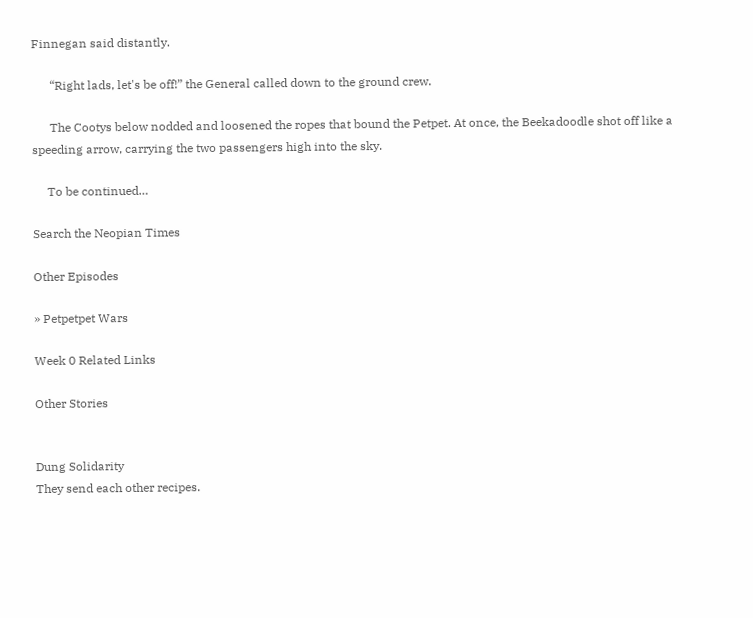Finnegan said distantly.

      “Right lads, let's be off!” the General called down to the ground crew.

      The Cootys below nodded and loosened the ropes that bound the Petpet. At once, the Beekadoodle shot off like a speeding arrow, carrying the two passengers high into the sky.

     To be continued…

Search the Neopian Times

Other Episodes

» Petpetpet Wars

Week 0 Related Links

Other Stories


Dung Solidarity
They send each other recipes.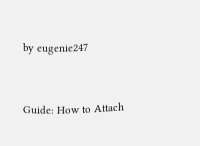by eugenie247


Guide: How to Attach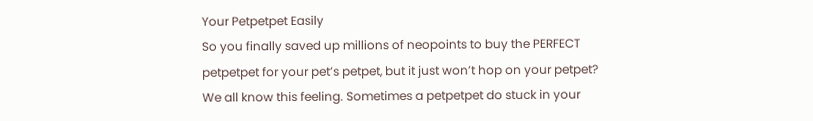Your Petpetpet Easily
So you finally saved up millions of neopoints to buy the PERFECT petpetpet for your pet’s petpet, but it just won’t hop on your petpet? We all know this feeling. Sometimes a petpetpet do stuck in your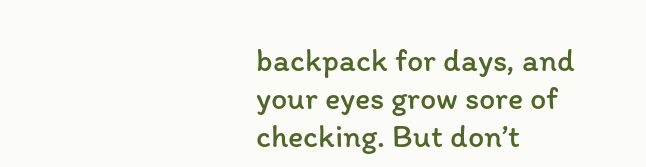backpack for days, and your eyes grow sore of checking. But don’t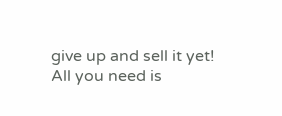give up and sell it yet! All you need is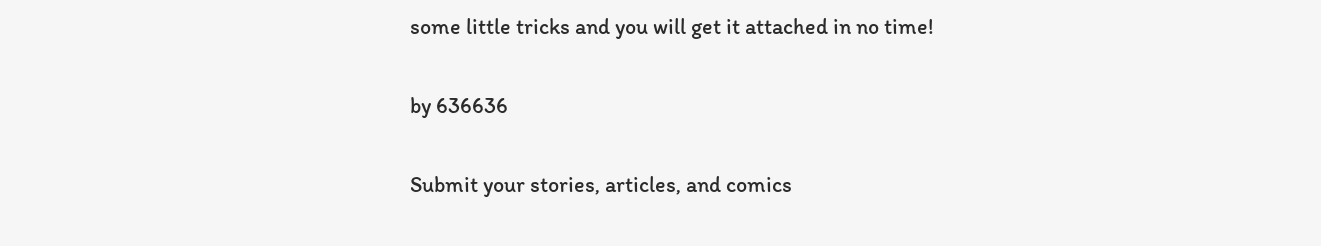some little tricks and you will get it attached in no time!

by 636636

Submit your stories, articles, and comics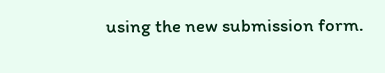using the new submission form.